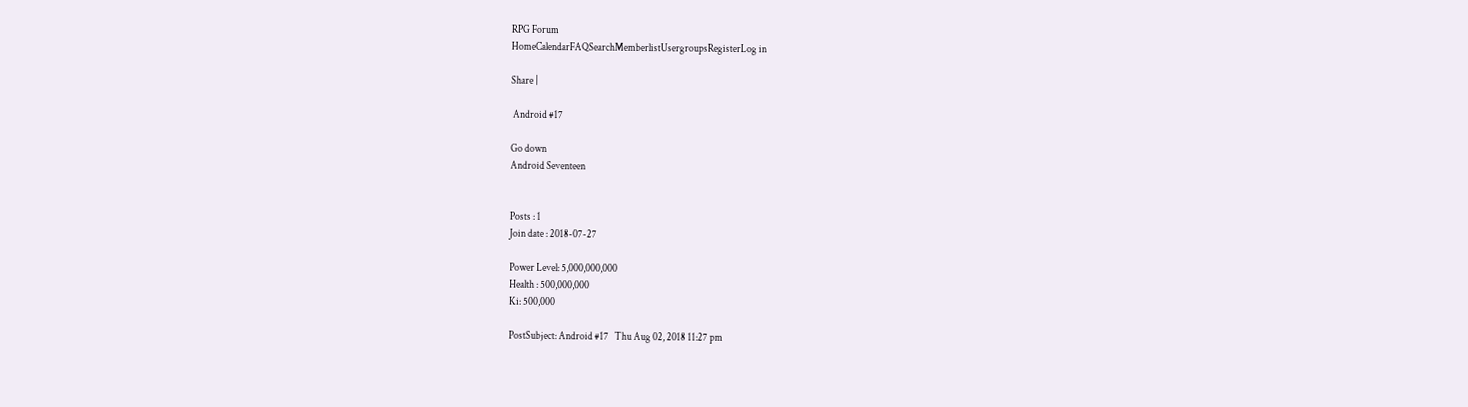RPG Forum
HomeCalendarFAQSearchMemberlistUsergroupsRegisterLog in

Share |

 Android #17

Go down
Android Seventeen


Posts : 1
Join date : 2018-07-27

Power Level: 5,000,000,000
Health : 500,000,000
Ki: 500,000

PostSubject: Android #17   Thu Aug 02, 2018 11:27 pm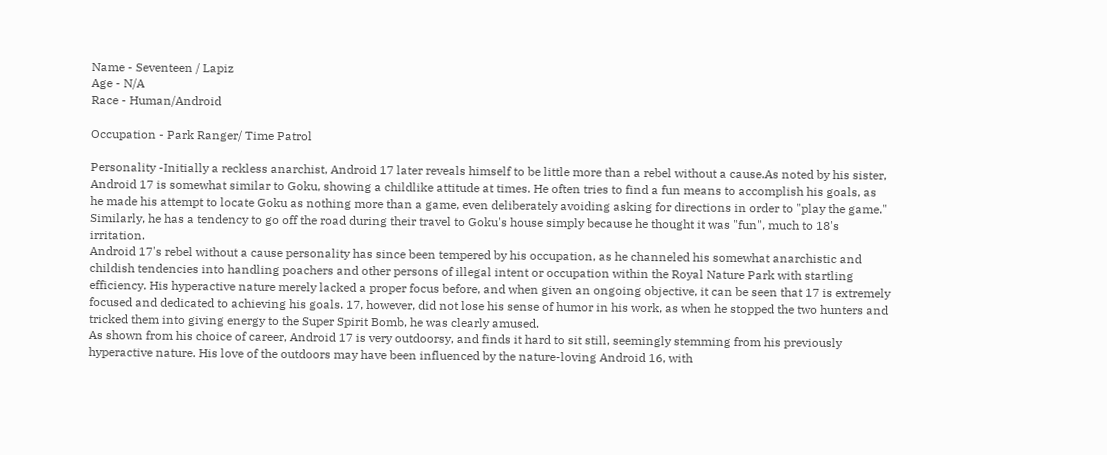Name - Seventeen / Lapiz
Age - N/A
Race - Human/Android

Occupation - Park Ranger/ Time Patrol

Personality -Initially a reckless anarchist, Android 17 later reveals himself to be little more than a rebel without a cause.As noted by his sister, Android 17 is somewhat similar to Goku, showing a childlike attitude at times. He often tries to find a fun means to accomplish his goals, as he made his attempt to locate Goku as nothing more than a game, even deliberately avoiding asking for directions in order to "play the game." Similarly, he has a tendency to go off the road during their travel to Goku's house simply because he thought it was "fun", much to 18's irritation.
Android 17's rebel without a cause personality has since been tempered by his occupation, as he channeled his somewhat anarchistic and childish tendencies into handling poachers and other persons of illegal intent or occupation within the Royal Nature Park with startling efficiency. His hyperactive nature merely lacked a proper focus before, and when given an ongoing objective, it can be seen that 17 is extremely focused and dedicated to achieving his goals. 17, however, did not lose his sense of humor in his work, as when he stopped the two hunters and tricked them into giving energy to the Super Spirit Bomb, he was clearly amused.
As shown from his choice of career, Android 17 is very outdoorsy, and finds it hard to sit still, seemingly stemming from his previously hyperactive nature. His love of the outdoors may have been influenced by the nature-loving Android 16, with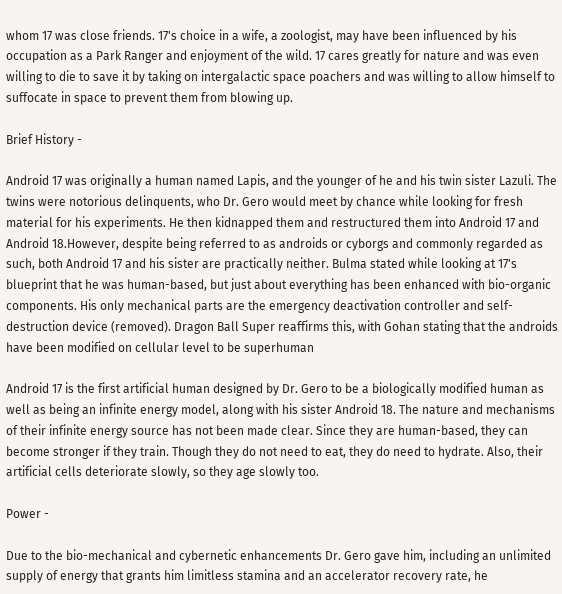whom 17 was close friends. 17's choice in a wife, a zoologist, may have been influenced by his occupation as a Park Ranger and enjoyment of the wild. 17 cares greatly for nature and was even willing to die to save it by taking on intergalactic space poachers and was willing to allow himself to suffocate in space to prevent them from blowing up.

Brief History -

Android 17 was originally a human named Lapis, and the younger of he and his twin sister Lazuli. The twins were notorious delinquents, who Dr. Gero would meet by chance while looking for fresh material for his experiments. He then kidnapped them and restructured them into Android 17 and Android 18.However, despite being referred to as androids or cyborgs and commonly regarded as such, both Android 17 and his sister are practically neither. Bulma stated while looking at 17's blueprint that he was human-based, but just about everything has been enhanced with bio-organic components. His only mechanical parts are the emergency deactivation controller and self-destruction device (removed). Dragon Ball Super reaffirms this, with Gohan stating that the androids have been modified on cellular level to be superhuman

Android 17 is the first artificial human designed by Dr. Gero to be a biologically modified human as well as being an infinite energy model, along with his sister Android 18. The nature and mechanisms of their infinite energy source has not been made clear. Since they are human-based, they can become stronger if they train. Though they do not need to eat, they do need to hydrate. Also, their artificial cells deteriorate slowly, so they age slowly too.

Power -

Due to the bio-mechanical and cybernetic enhancements Dr. Gero gave him, including an unlimited supply of energy that grants him limitless stamina and an accelerator recovery rate, he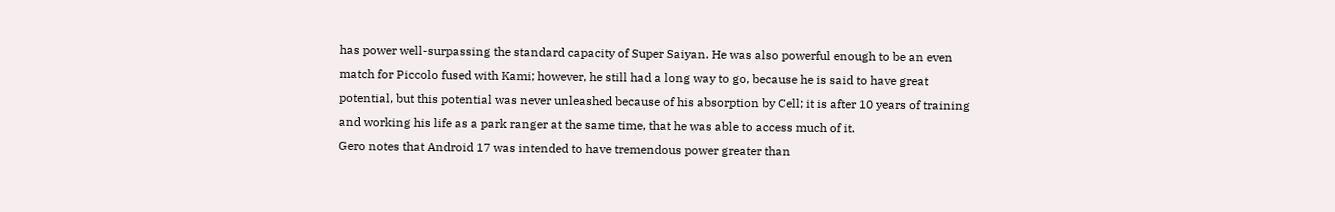has power well-surpassing the standard capacity of Super Saiyan. He was also powerful enough to be an even match for Piccolo fused with Kami; however, he still had a long way to go, because he is said to have great potential, but this potential was never unleashed because of his absorption by Cell; it is after 10 years of training and working his life as a park ranger at the same time, that he was able to access much of it.
Gero notes that Android 17 was intended to have tremendous power greater than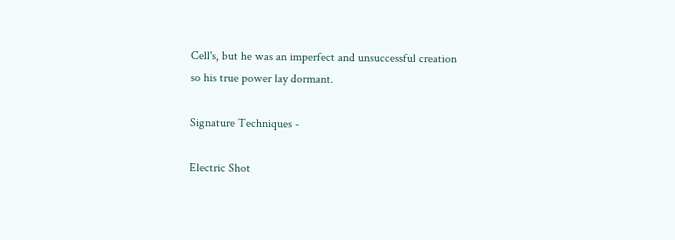Cell's, but he was an imperfect and unsuccessful creation so his true power lay dormant.

Signature Techniques -

Electric Shot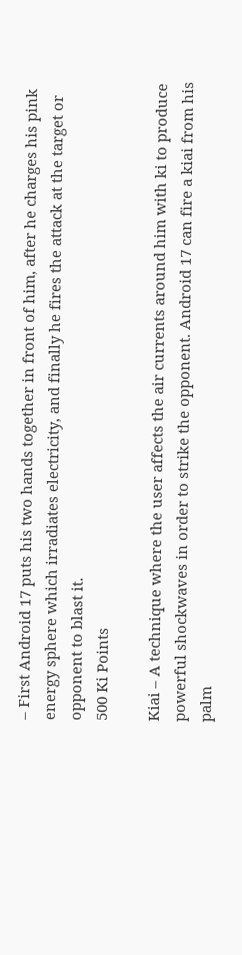– First Android 17 puts his two hands together in front of him, after he charges his pink energy sphere which irradiates electricity, and finally he fires the attack at the target or opponent to blast it.
500 Ki Points

Kiai – A technique where the user affects the air currents around him with ki to produce powerful shockwaves in order to strike the opponent. Android 17 can fire a kiai from his palm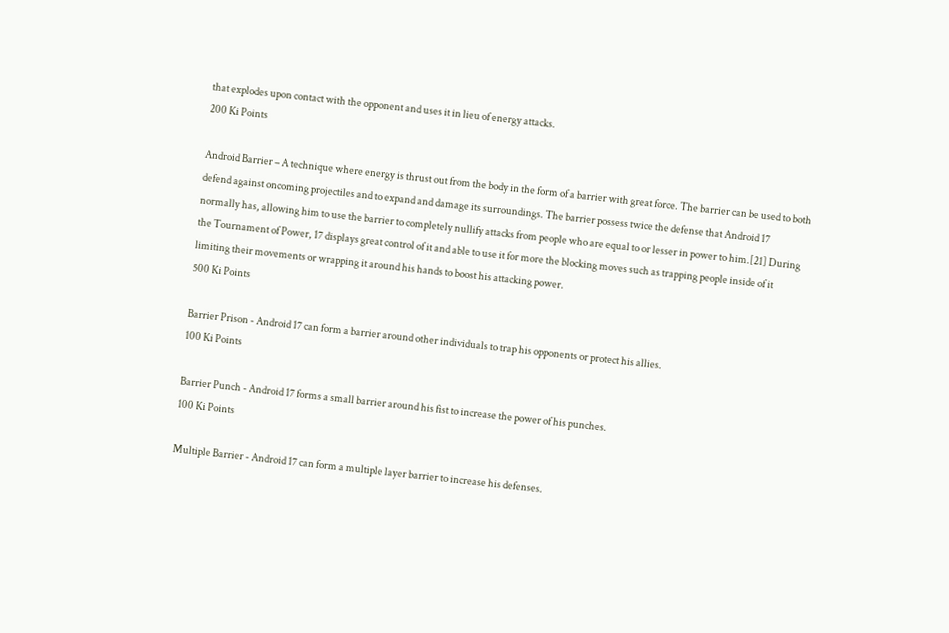that explodes upon contact with the opponent and uses it in lieu of energy attacks.
200 Ki Points

Android Barrier – A technique where energy is thrust out from the body in the form of a barrier with great force. The barrier can be used to both defend against oncoming projectiles and to expand and damage its surroundings. The barrier possess twice the defense that Android 17 normally has, allowing him to use the barrier to completely nullify attacks from people who are equal to or lesser in power to him.[21] During the Tournament of Power, 17 displays great control of it and able to use it for more the blocking moves such as trapping people inside of it limiting their movements or wrapping it around his hands to boost his attacking power.
500 Ki Points

Barrier Prison - Android 17 can form a barrier around other individuals to trap his opponents or protect his allies.
100 Ki Points

Barrier Punch - Android 17 forms a small barrier around his fist to increase the power of his punches.
100 Ki Points

Multiple Barrier - Android 17 can form a multiple layer barrier to increase his defenses.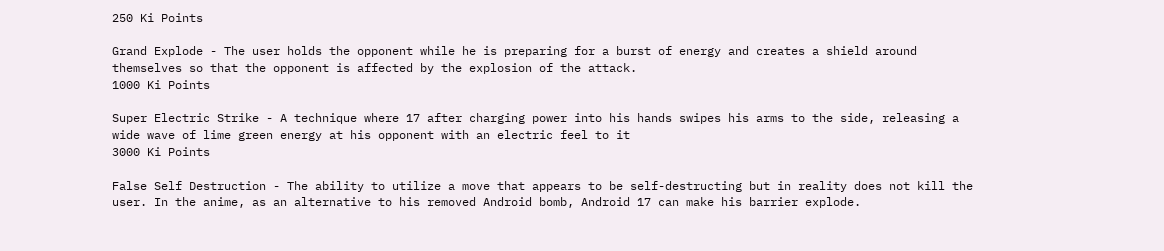250 Ki Points

Grand Explode - The user holds the opponent while he is preparing for a burst of energy and creates a shield around themselves so that the opponent is affected by the explosion of the attack.
1000 Ki Points

Super Electric Strike - A technique where 17 after charging power into his hands swipes his arms to the side, releasing a wide wave of lime green energy at his opponent with an electric feel to it
3000 Ki Points

False Self Destruction - The ability to utilize a move that appears to be self-destructing but in reality does not kill the user. In the anime, as an alternative to his removed Android bomb, Android 17 can make his barrier explode.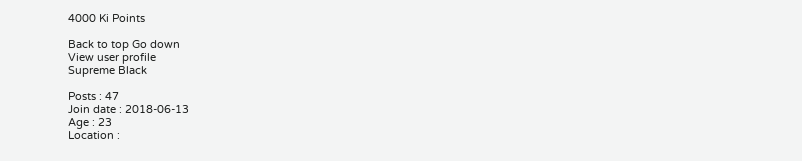4000 Ki Points

Back to top Go down
View user profile
Supreme Black

Posts : 47
Join date : 2018-06-13
Age : 23
Location :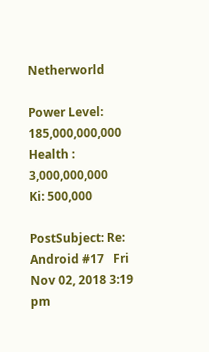Netherworld

Power Level: 185,000,000,000
Health : 3,000,000,000
Ki: 500,000

PostSubject: Re: Android #17   Fri Nov 02, 2018 3:19 pm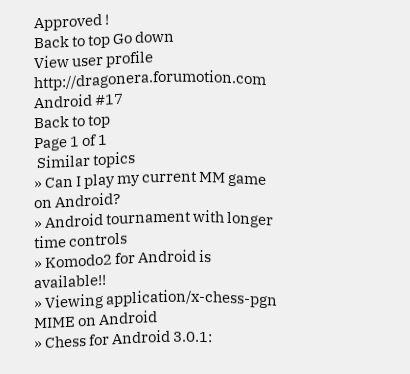Approved !
Back to top Go down
View user profile http://dragonera.forumotion.com
Android #17
Back to top
Page 1 of 1
 Similar topics
» Can I play my current MM game on Android?
» Android tournament with longer time controls
» Komodo2 for Android is available!!
» Viewing application/x-chess-pgn MIME on Android
» Chess for Android 3.0.1: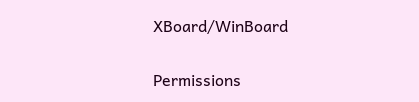XBoard/WinBoard

Permissions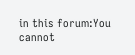in this forum:You cannot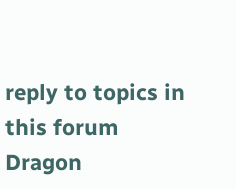reply to topics in this forum
Dragon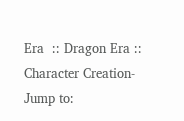Era  :: Dragon Era :: Character Creation-
Jump to: